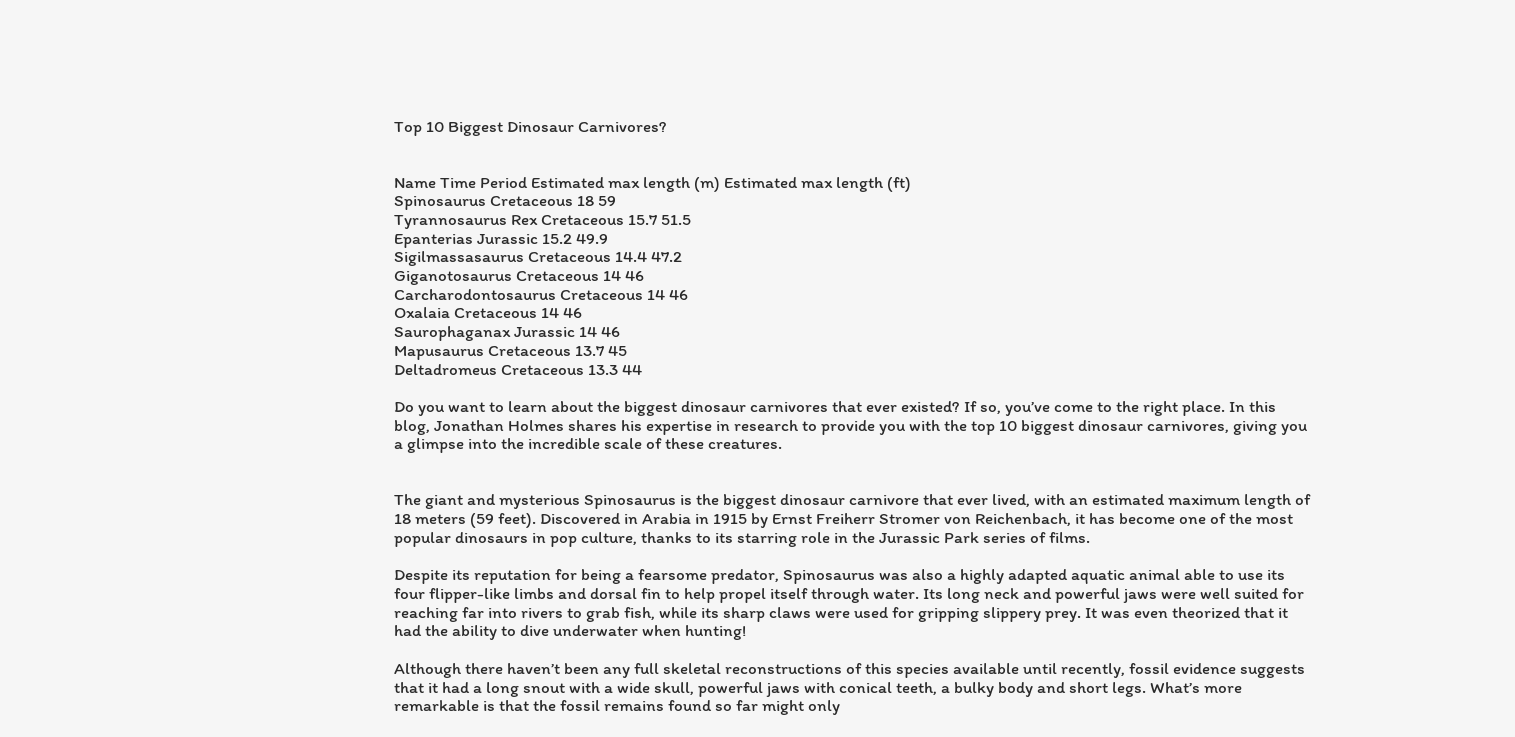Top 10 Biggest Dinosaur Carnivores?


Name Time Period Estimated max length (m) Estimated max length (ft)
Spinosaurus Cretaceous 18 59
Tyrannosaurus Rex Cretaceous 15.7 51.5
Epanterias Jurassic 15.2 49.9
Sigilmassasaurus Cretaceous 14.4 47.2
Giganotosaurus Cretaceous 14 46
Carcharodontosaurus Cretaceous 14 46
Oxalaia Cretaceous 14 46
Saurophaganax Jurassic 14 46
Mapusaurus Cretaceous 13.7 45
Deltadromeus Cretaceous 13.3 44

Do you want to learn about the biggest dinosaur carnivores that ever existed? If so, you’ve come to the right place. In this blog, Jonathan Holmes shares his expertise in research to provide you with the top 10 biggest dinosaur carnivores, giving you a glimpse into the incredible scale of these creatures.


The giant and mysterious Spinosaurus is the biggest dinosaur carnivore that ever lived, with an estimated maximum length of 18 meters (59 feet). Discovered in Arabia in 1915 by Ernst Freiherr Stromer von Reichenbach, it has become one of the most popular dinosaurs in pop culture, thanks to its starring role in the Jurassic Park series of films.

Despite its reputation for being a fearsome predator, Spinosaurus was also a highly adapted aquatic animal able to use its four flipper-like limbs and dorsal fin to help propel itself through water. Its long neck and powerful jaws were well suited for reaching far into rivers to grab fish, while its sharp claws were used for gripping slippery prey. It was even theorized that it had the ability to dive underwater when hunting!

Although there haven’t been any full skeletal reconstructions of this species available until recently, fossil evidence suggests that it had a long snout with a wide skull, powerful jaws with conical teeth, a bulky body and short legs. What’s more remarkable is that the fossil remains found so far might only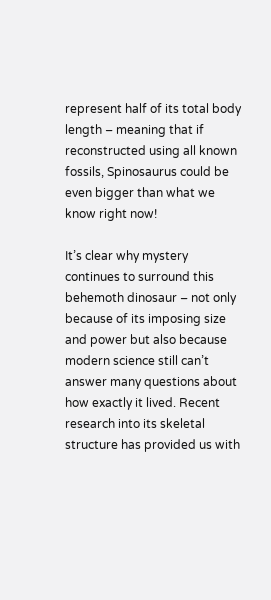represent half of its total body length – meaning that if reconstructed using all known fossils, Spinosaurus could be even bigger than what we know right now!

It’s clear why mystery continues to surround this behemoth dinosaur – not only because of its imposing size and power but also because modern science still can’t answer many questions about how exactly it lived. Recent research into its skeletal structure has provided us with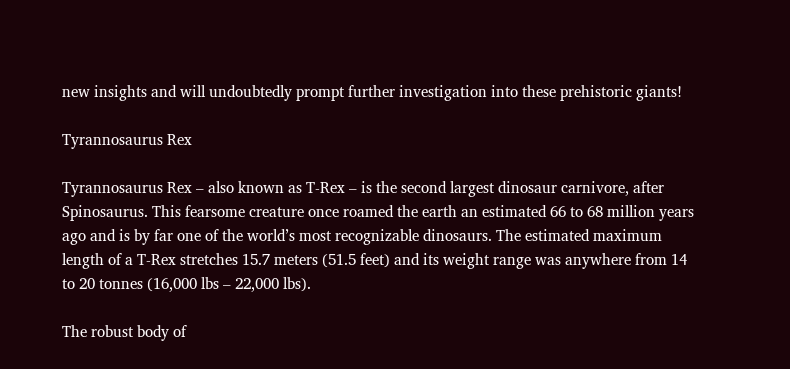new insights and will undoubtedly prompt further investigation into these prehistoric giants!

Tyrannosaurus Rex

Tyrannosaurus Rex – also known as T-Rex – is the second largest dinosaur carnivore, after Spinosaurus. This fearsome creature once roamed the earth an estimated 66 to 68 million years ago and is by far one of the world’s most recognizable dinosaurs. The estimated maximum length of a T-Rex stretches 15.7 meters (51.5 feet) and its weight range was anywhere from 14 to 20 tonnes (16,000 lbs – 22,000 lbs).

The robust body of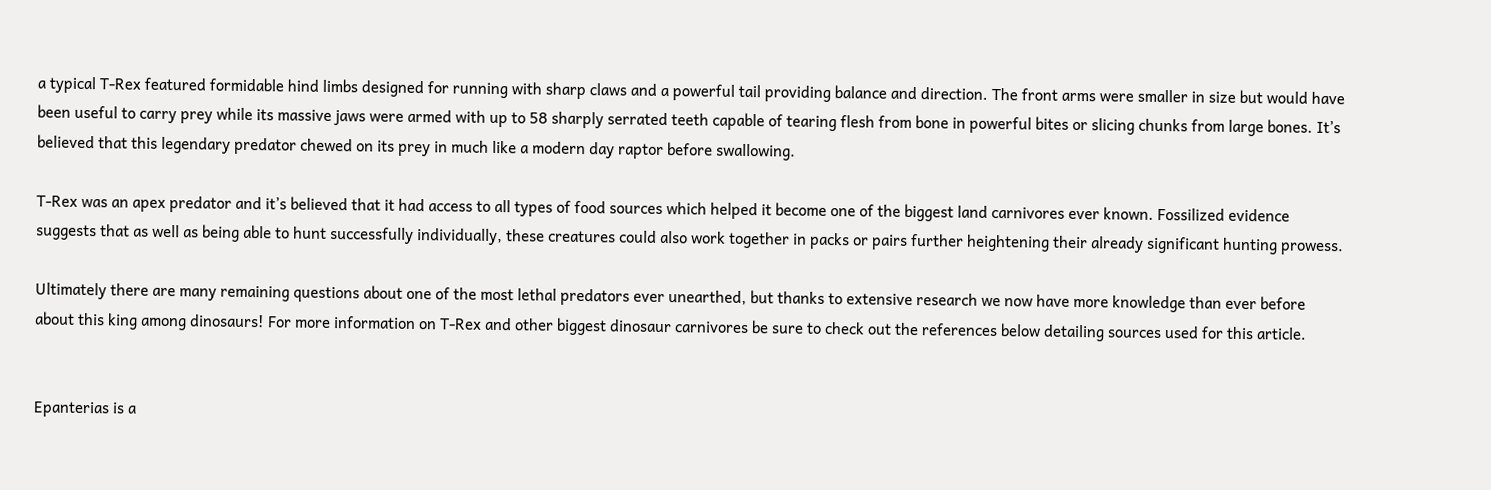a typical T-Rex featured formidable hind limbs designed for running with sharp claws and a powerful tail providing balance and direction. The front arms were smaller in size but would have been useful to carry prey while its massive jaws were armed with up to 58 sharply serrated teeth capable of tearing flesh from bone in powerful bites or slicing chunks from large bones. It’s believed that this legendary predator chewed on its prey in much like a modern day raptor before swallowing.

T-Rex was an apex predator and it’s believed that it had access to all types of food sources which helped it become one of the biggest land carnivores ever known. Fossilized evidence suggests that as well as being able to hunt successfully individually, these creatures could also work together in packs or pairs further heightening their already significant hunting prowess.

Ultimately there are many remaining questions about one of the most lethal predators ever unearthed, but thanks to extensive research we now have more knowledge than ever before about this king among dinosaurs! For more information on T-Rex and other biggest dinosaur carnivores be sure to check out the references below detailing sources used for this article.


Epanterias is a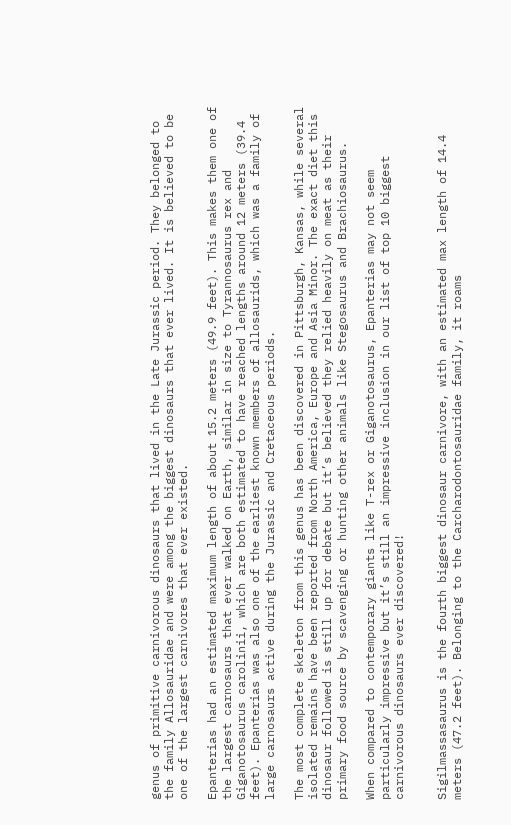genus of primitive carnivorous dinosaurs that lived in the Late Jurassic period. They belonged to the family Allosauridae and were among the biggest dinosaurs that ever lived. It is believed to be one of the largest carnivores that ever existed.

Epanterias had an estimated maximum length of about 15.2 meters (49.9 feet). This makes them one of the largest carnosaurs that ever walked on Earth, similar in size to Tyrannosaurus rex and Giganotosaurus carolinii, which are both estimated to have reached lengths around 12 meters (39.4 feet). Epanterias was also one of the earliest known members of allosaurids, which was a family of large carnosaurs active during the Jurassic and Cretaceous periods.

The most complete skeleton from this genus has been discovered in Pittsburgh, Kansas, while several isolated remains have been reported from North America, Europe and Asia Minor. The exact diet this dinosaur followed is still up for debate but it’s believed they relied heavily on meat as their primary food source by scavenging or hunting other animals like Stegosaurus and Brachiosaurus.

When compared to contemporary giants like T-rex or Giganotosaurus, Epanterias may not seem particularly impressive but it’s still an impressive inclusion in our list of top 10 biggest carnivorous dinosaurs ever discovered!


Sigilmassasaurus is the fourth biggest dinosaur carnivore, with an estimated max length of 14.4 meters (47.2 feet). Belonging to the Carcharodontosauridae family, it roams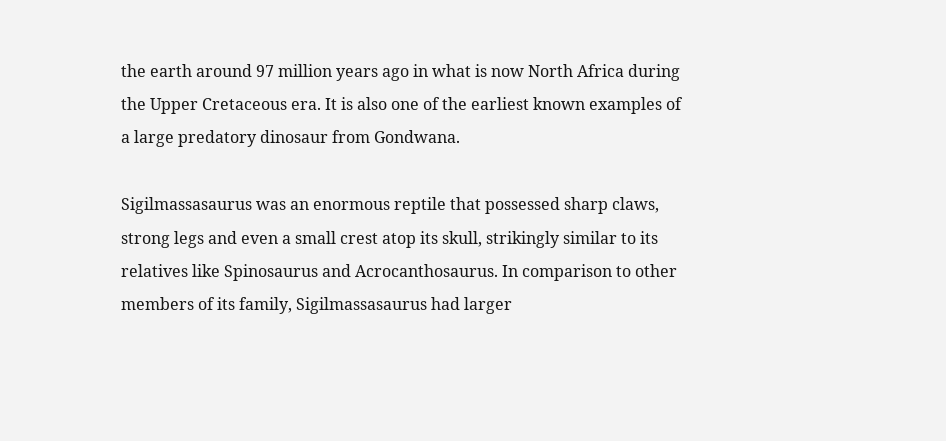the earth around 97 million years ago in what is now North Africa during the Upper Cretaceous era. It is also one of the earliest known examples of a large predatory dinosaur from Gondwana.

Sigilmassasaurus was an enormous reptile that possessed sharp claws, strong legs and even a small crest atop its skull, strikingly similar to its relatives like Spinosaurus and Acrocanthosaurus. In comparison to other members of its family, Sigilmassasaurus had larger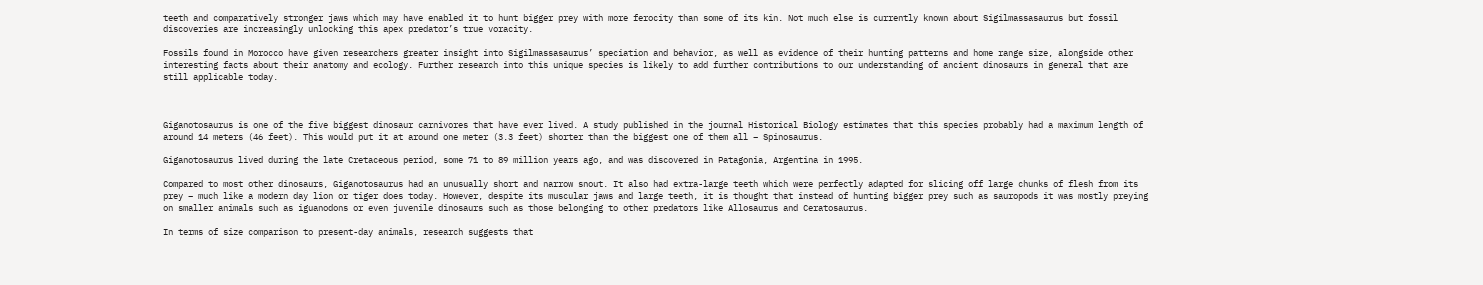teeth and comparatively stronger jaws which may have enabled it to hunt bigger prey with more ferocity than some of its kin. Not much else is currently known about Sigilmassasaurus but fossil discoveries are increasingly unlocking this apex predator’s true voracity.

Fossils found in Morocco have given researchers greater insight into Sigilmassasaurus’ speciation and behavior, as well as evidence of their hunting patterns and home range size, alongside other interesting facts about their anatomy and ecology. Further research into this unique species is likely to add further contributions to our understanding of ancient dinosaurs in general that are still applicable today.



Giganotosaurus is one of the five biggest dinosaur carnivores that have ever lived. A study published in the journal Historical Biology estimates that this species probably had a maximum length of around 14 meters (46 feet). This would put it at around one meter (3.3 feet) shorter than the biggest one of them all – Spinosaurus.

Giganotosaurus lived during the late Cretaceous period, some 71 to 89 million years ago, and was discovered in Patagonia, Argentina in 1995.

Compared to most other dinosaurs, Giganotosaurus had an unusually short and narrow snout. It also had extra-large teeth which were perfectly adapted for slicing off large chunks of flesh from its prey – much like a modern day lion or tiger does today. However, despite its muscular jaws and large teeth, it is thought that instead of hunting bigger prey such as sauropods it was mostly preying on smaller animals such as iguanodons or even juvenile dinosaurs such as those belonging to other predators like Allosaurus and Ceratosaurus.

In terms of size comparison to present-day animals, research suggests that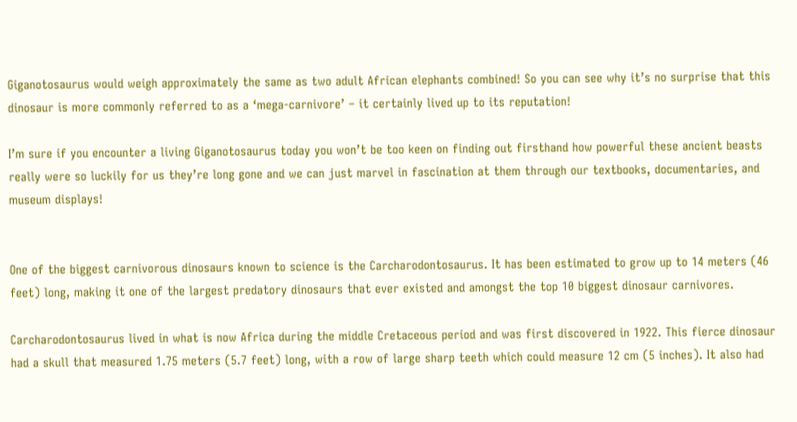Giganotosaurus would weigh approximately the same as two adult African elephants combined! So you can see why it’s no surprise that this dinosaur is more commonly referred to as a ‘mega-carnivore’ – it certainly lived up to its reputation!

I’m sure if you encounter a living Giganotosaurus today you won’t be too keen on finding out firsthand how powerful these ancient beasts really were so luckily for us they’re long gone and we can just marvel in fascination at them through our textbooks, documentaries, and museum displays!


One of the biggest carnivorous dinosaurs known to science is the Carcharodontosaurus. It has been estimated to grow up to 14 meters (46 feet) long, making it one of the largest predatory dinosaurs that ever existed and amongst the top 10 biggest dinosaur carnivores.

Carcharodontosaurus lived in what is now Africa during the middle Cretaceous period and was first discovered in 1922. This fierce dinosaur had a skull that measured 1.75 meters (5.7 feet) long, with a row of large sharp teeth which could measure 12 cm (5 inches). It also had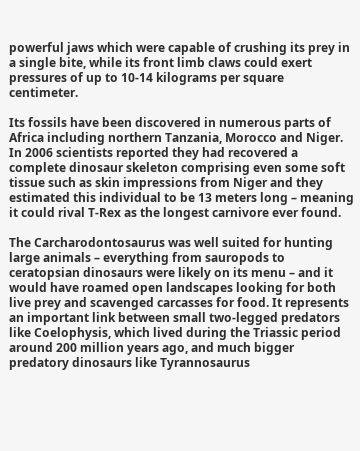powerful jaws which were capable of crushing its prey in a single bite, while its front limb claws could exert pressures of up to 10-14 kilograms per square centimeter.

Its fossils have been discovered in numerous parts of Africa including northern Tanzania, Morocco and Niger. In 2006 scientists reported they had recovered a complete dinosaur skeleton comprising even some soft tissue such as skin impressions from Niger and they estimated this individual to be 13 meters long – meaning it could rival T-Rex as the longest carnivore ever found.

The Carcharodontosaurus was well suited for hunting large animals – everything from sauropods to ceratopsian dinosaurs were likely on its menu – and it would have roamed open landscapes looking for both live prey and scavenged carcasses for food. It represents an important link between small two-legged predators like Coelophysis, which lived during the Triassic period around 200 million years ago, and much bigger predatory dinosaurs like Tyrannosaurus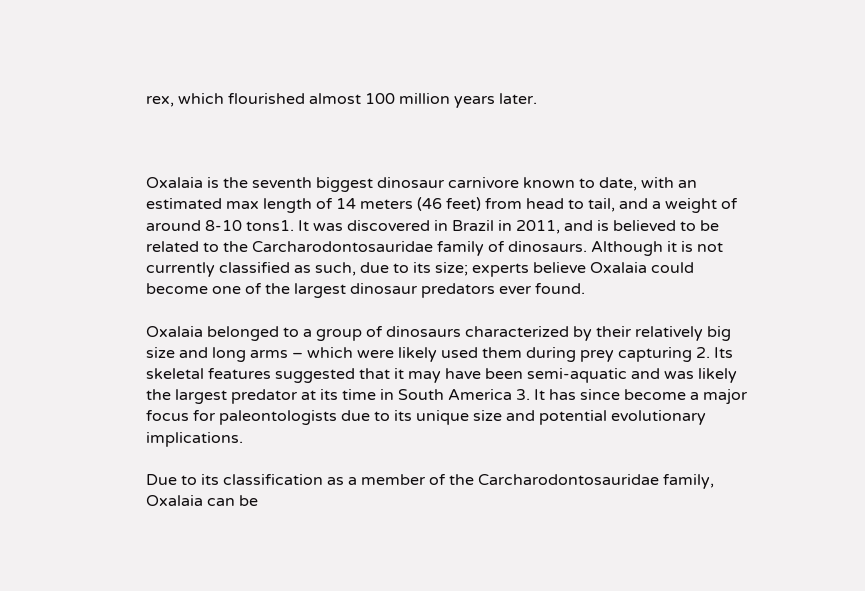rex, which flourished almost 100 million years later.



Oxalaia is the seventh biggest dinosaur carnivore known to date, with an estimated max length of 14 meters (46 feet) from head to tail, and a weight of around 8-10 tons1. It was discovered in Brazil in 2011, and is believed to be related to the Carcharodontosauridae family of dinosaurs. Although it is not currently classified as such, due to its size; experts believe Oxalaia could become one of the largest dinosaur predators ever found.

Oxalaia belonged to a group of dinosaurs characterized by their relatively big size and long arms – which were likely used them during prey capturing 2. Its skeletal features suggested that it may have been semi-aquatic and was likely the largest predator at its time in South America 3. It has since become a major focus for paleontologists due to its unique size and potential evolutionary implications.

Due to its classification as a member of the Carcharodontosauridae family, Oxalaia can be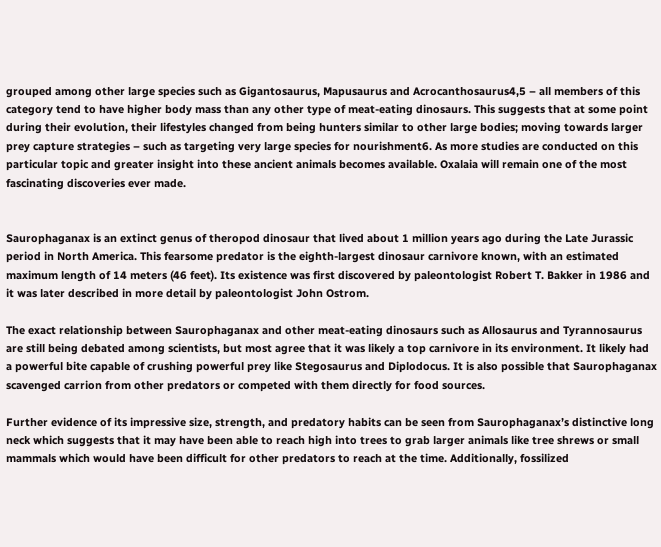grouped among other large species such as Gigantosaurus, Mapusaurus and Acrocanthosaurus4,5 – all members of this category tend to have higher body mass than any other type of meat-eating dinosaurs. This suggests that at some point during their evolution, their lifestyles changed from being hunters similar to other large bodies; moving towards larger prey capture strategies – such as targeting very large species for nourishment6. As more studies are conducted on this particular topic and greater insight into these ancient animals becomes available. Oxalaia will remain one of the most fascinating discoveries ever made.


Saurophaganax is an extinct genus of theropod dinosaur that lived about 1 million years ago during the Late Jurassic period in North America. This fearsome predator is the eighth-largest dinosaur carnivore known, with an estimated maximum length of 14 meters (46 feet). Its existence was first discovered by paleontologist Robert T. Bakker in 1986 and it was later described in more detail by paleontologist John Ostrom.

The exact relationship between Saurophaganax and other meat-eating dinosaurs such as Allosaurus and Tyrannosaurus are still being debated among scientists, but most agree that it was likely a top carnivore in its environment. It likely had a powerful bite capable of crushing powerful prey like Stegosaurus and Diplodocus. It is also possible that Saurophaganax scavenged carrion from other predators or competed with them directly for food sources.

Further evidence of its impressive size, strength, and predatory habits can be seen from Saurophaganax’s distinctive long neck which suggests that it may have been able to reach high into trees to grab larger animals like tree shrews or small mammals which would have been difficult for other predators to reach at the time. Additionally, fossilized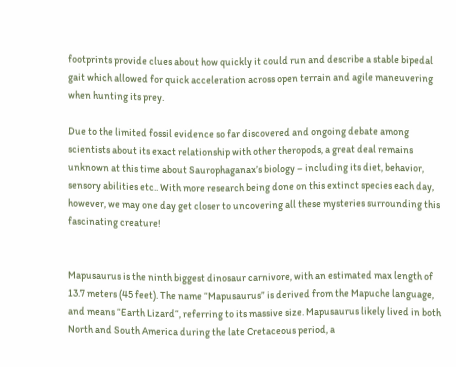footprints provide clues about how quickly it could run and describe a stable bipedal gait which allowed for quick acceleration across open terrain and agile maneuvering when hunting its prey.

Due to the limited fossil evidence so far discovered and ongoing debate among scientists about its exact relationship with other theropods, a great deal remains unknown at this time about Saurophaganax’s biology – including its diet, behavior, sensory abilities etc.. With more research being done on this extinct species each day, however, we may one day get closer to uncovering all these mysteries surrounding this fascinating creature!


Mapusaurus is the ninth biggest dinosaur carnivore, with an estimated max length of 13.7 meters (45 feet). The name “Mapusaurus” is derived from the Mapuche language, and means “Earth Lizard“, referring to its massive size. Mapusaurus likely lived in both North and South America during the late Cretaceous period, a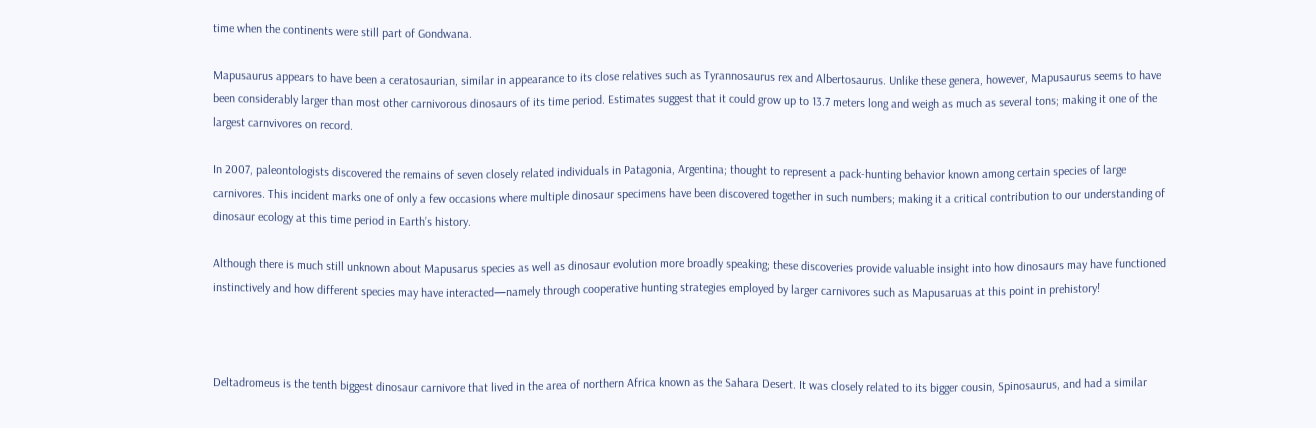time when the continents were still part of Gondwana.

Mapusaurus appears to have been a ceratosaurian, similar in appearance to its close relatives such as Tyrannosaurus rex and Albertosaurus. Unlike these genera, however, Mapusaurus seems to have been considerably larger than most other carnivorous dinosaurs of its time period. Estimates suggest that it could grow up to 13.7 meters long and weigh as much as several tons; making it one of the largest carnvivores on record.

In 2007, paleontologists discovered the remains of seven closely related individuals in Patagonia, Argentina; thought to represent a pack-hunting behavior known among certain species of large carnivores. This incident marks one of only a few occasions where multiple dinosaur specimens have been discovered together in such numbers; making it a critical contribution to our understanding of dinosaur ecology at this time period in Earth’s history.

Although there is much still unknown about Mapusarus species as well as dinosaur evolution more broadly speaking; these discoveries provide valuable insight into how dinosaurs may have functioned instinctively and how different species may have interacted—namely through cooperative hunting strategies employed by larger carnivores such as Mapusaruas at this point in prehistory!



Deltadromeus is the tenth biggest dinosaur carnivore that lived in the area of northern Africa known as the Sahara Desert. It was closely related to its bigger cousin, Spinosaurus, and had a similar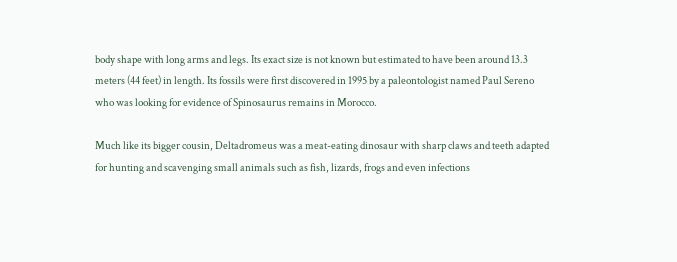body shape with long arms and legs. Its exact size is not known but estimated to have been around 13.3 meters (44 feet) in length. Its fossils were first discovered in 1995 by a paleontologist named Paul Sereno who was looking for evidence of Spinosaurus remains in Morocco.

Much like its bigger cousin, Deltadromeus was a meat-eating dinosaur with sharp claws and teeth adapted for hunting and scavenging small animals such as fish, lizards, frogs and even infections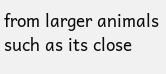from larger animals such as its close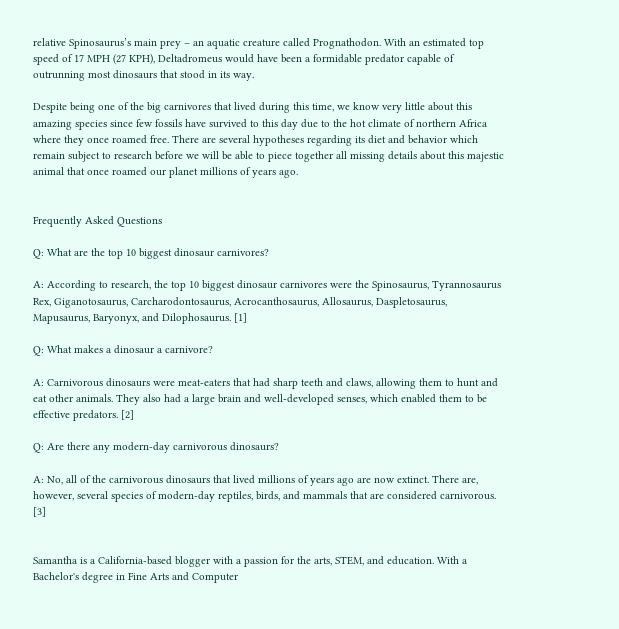relative Spinosaurus’s main prey – an aquatic creature called Prognathodon. With an estimated top speed of 17 MPH (27 KPH), Deltadromeus would have been a formidable predator capable of outrunning most dinosaurs that stood in its way.

Despite being one of the big carnivores that lived during this time, we know very little about this amazing species since few fossils have survived to this day due to the hot climate of northern Africa where they once roamed free. There are several hypotheses regarding its diet and behavior which remain subject to research before we will be able to piece together all missing details about this majestic animal that once roamed our planet millions of years ago.


Frequently Asked Questions

Q: What are the top 10 biggest dinosaur carnivores?

A: According to research, the top 10 biggest dinosaur carnivores were the Spinosaurus, Tyrannosaurus Rex, Giganotosaurus, Carcharodontosaurus, Acrocanthosaurus, Allosaurus, Daspletosaurus, Mapusaurus, Baryonyx, and Dilophosaurus. [1]

Q: What makes a dinosaur a carnivore?

A: Carnivorous dinosaurs were meat-eaters that had sharp teeth and claws, allowing them to hunt and eat other animals. They also had a large brain and well-developed senses, which enabled them to be effective predators. [2]

Q: Are there any modern-day carnivorous dinosaurs?

A: No, all of the carnivorous dinosaurs that lived millions of years ago are now extinct. There are, however, several species of modern-day reptiles, birds, and mammals that are considered carnivorous. [3]


Samantha is a California-based blogger with a passion for the arts, STEM, and education. With a Bachelor's degree in Fine Arts and Computer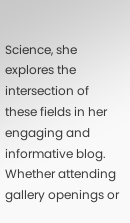Science, she explores the intersection of these fields in her engaging and informative blog. Whether attending gallery openings or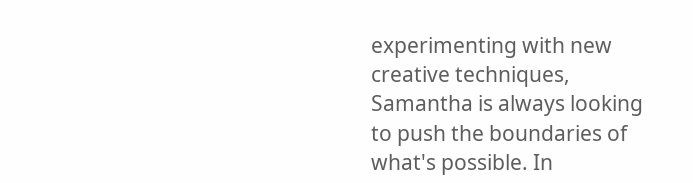experimenting with new creative techniques, Samantha is always looking to push the boundaries of what's possible. In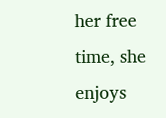her free time, she enjoys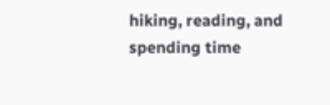hiking, reading, and spending time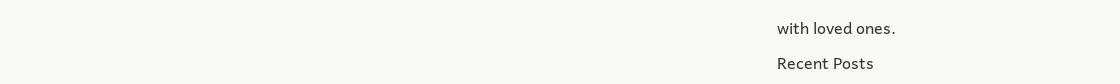with loved ones.

Recent Posts